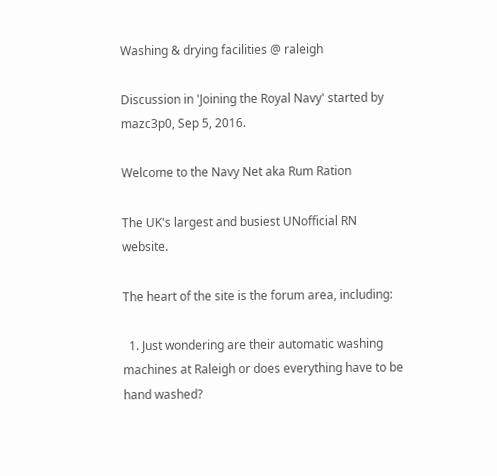Washing & drying facilities @ raleigh

Discussion in 'Joining the Royal Navy' started by mazc3p0, Sep 5, 2016.

Welcome to the Navy Net aka Rum Ration

The UK's largest and busiest UNofficial RN website.

The heart of the site is the forum area, including:

  1. Just wondering are their automatic washing machines at Raleigh or does everything have to be hand washed?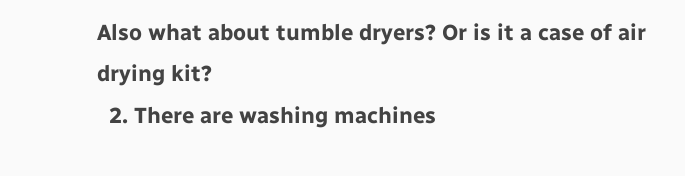Also what about tumble dryers? Or is it a case of air drying kit?
  2. There are washing machines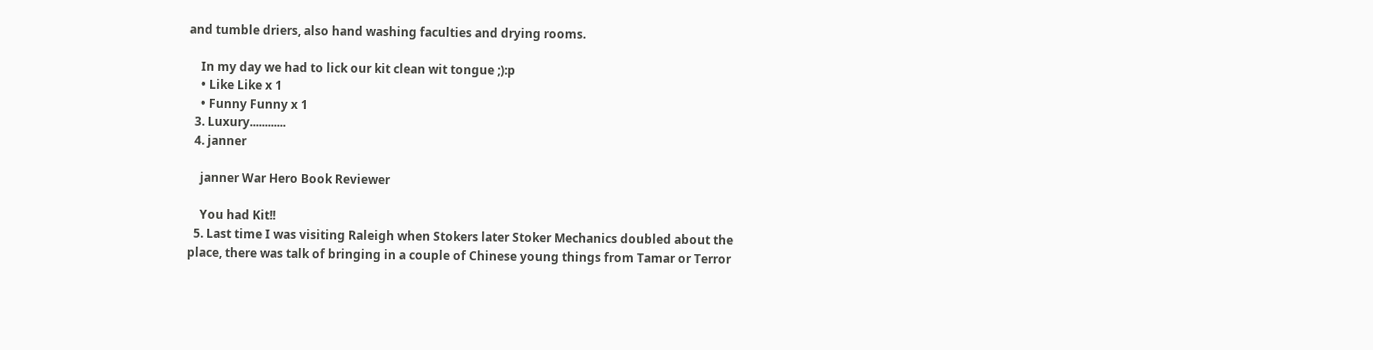and tumble driers, also hand washing faculties and drying rooms.

    In my day we had to lick our kit clean wit tongue ;):p
    • Like Like x 1
    • Funny Funny x 1
  3. Luxury............
  4. janner

    janner War Hero Book Reviewer

    You had Kit!!
  5. Last time I was visiting Raleigh when Stokers later Stoker Mechanics doubled about the place, there was talk of bringing in a couple of Chinese young things from Tamar or Terror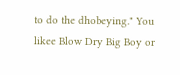to do the dhobeying." You likee Blow Dry Big Boy or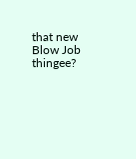that new Blow Job thingee?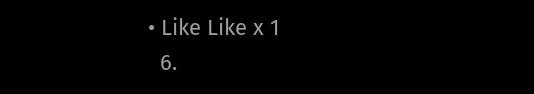• Like Like x 1
  6.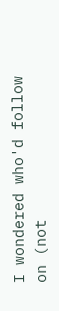I wondered who'd follow on (not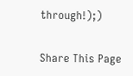through!);)

Share This Page